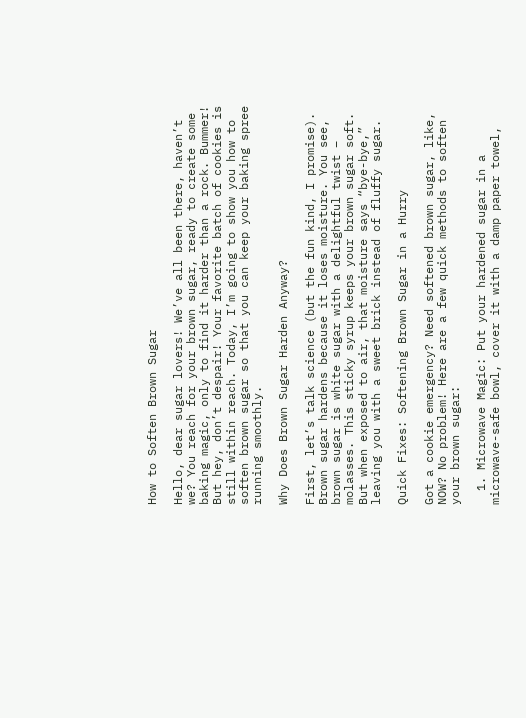How to Soften Brown Sugar

Hello, dear sugar lovers! We’ve all been there, haven’t we? You reach for your brown sugar, ready to create some baking magic, only to find it harder than a rock. Bummer! But hey, don’t despair! Your favorite batch of cookies is still within reach. Today, I’m going to show you how to soften brown sugar so that you can keep your baking spree running smoothly.

Why Does Brown Sugar Harden Anyway?

First, let’s talk science (but the fun kind, I promise). Brown sugar hardens because it loses moisture. You see, brown sugar is white sugar with a delightful twist – molasses. This sticky syrup keeps your brown sugar soft. But when exposed to air, that moisture says “bye-bye,” leaving you with a sweet brick instead of fluffy sugar.

Quick Fixes: Softening Brown Sugar in a Hurry

Got a cookie emergency? Need softened brown sugar, like, NOW? No problem! Here are a few quick methods to soften your brown sugar:

  1. Microwave Magic: Put your hardened sugar in a microwave-safe bowl, cover it with a damp paper towel,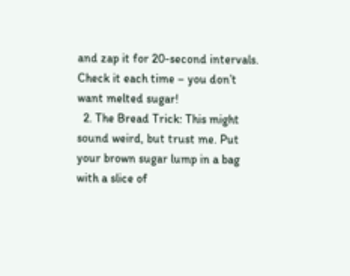and zap it for 20-second intervals. Check it each time – you don’t want melted sugar!
  2. The Bread Trick: This might sound weird, but trust me. Put your brown sugar lump in a bag with a slice of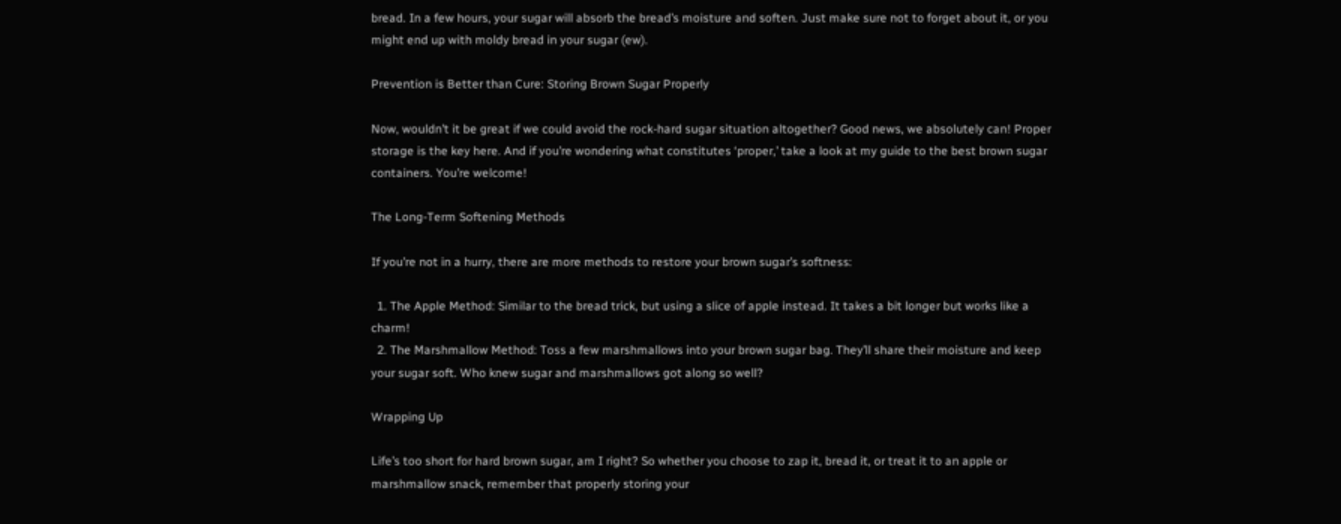bread. In a few hours, your sugar will absorb the bread’s moisture and soften. Just make sure not to forget about it, or you might end up with moldy bread in your sugar (ew).

Prevention is Better than Cure: Storing Brown Sugar Properly

Now, wouldn’t it be great if we could avoid the rock-hard sugar situation altogether? Good news, we absolutely can! Proper storage is the key here. And if you’re wondering what constitutes ‘proper,’ take a look at my guide to the best brown sugar containers. You’re welcome!

The Long-Term Softening Methods

If you’re not in a hurry, there are more methods to restore your brown sugar’s softness:

  1. The Apple Method: Similar to the bread trick, but using a slice of apple instead. It takes a bit longer but works like a charm!
  2. The Marshmallow Method: Toss a few marshmallows into your brown sugar bag. They’ll share their moisture and keep your sugar soft. Who knew sugar and marshmallows got along so well?

Wrapping Up

Life’s too short for hard brown sugar, am I right? So whether you choose to zap it, bread it, or treat it to an apple or marshmallow snack, remember that properly storing your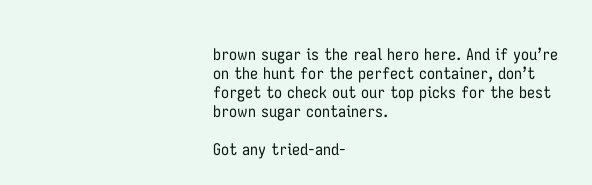brown sugar is the real hero here. And if you’re on the hunt for the perfect container, don’t forget to check out our top picks for the best brown sugar containers.

Got any tried-and-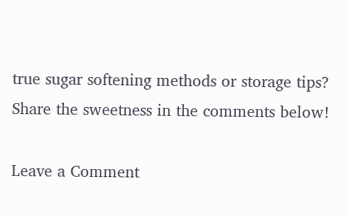true sugar softening methods or storage tips? Share the sweetness in the comments below!

Leave a Comment